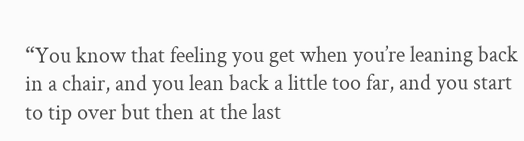“You know that feeling you get when you’re leaning back in a chair, and you lean back a little too far, and you start to tip over but then at the last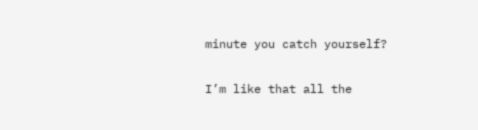minute you catch yourself?

I’m like that all the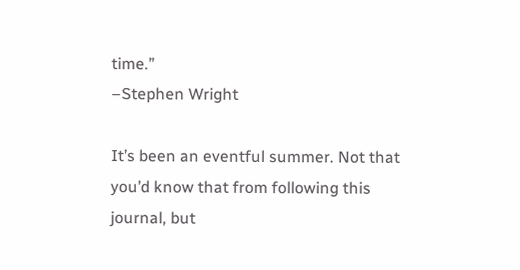time.”
–Stephen Wright

It’s been an eventful summer. Not that you’d know that from following this journal, but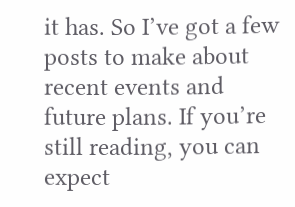it has. So I’ve got a few posts to make about recent events and future plans. If you’re still reading, you can expect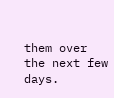them over the next few days.